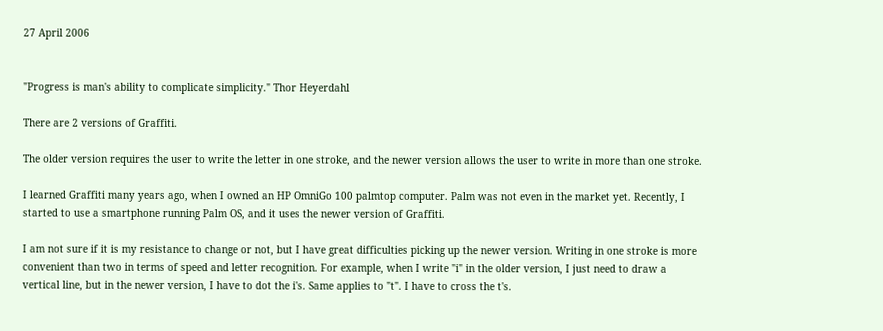27 April 2006


"Progress is man's ability to complicate simplicity." Thor Heyerdahl

There are 2 versions of Graffiti.

The older version requires the user to write the letter in one stroke, and the newer version allows the user to write in more than one stroke.

I learned Graffiti many years ago, when I owned an HP OmniGo 100 palmtop computer. Palm was not even in the market yet. Recently, I started to use a smartphone running Palm OS, and it uses the newer version of Graffiti.

I am not sure if it is my resistance to change or not, but I have great difficulties picking up the newer version. Writing in one stroke is more convenient than two in terms of speed and letter recognition. For example, when I write "i" in the older version, I just need to draw a vertical line, but in the newer version, I have to dot the i's. Same applies to "t". I have to cross the t's.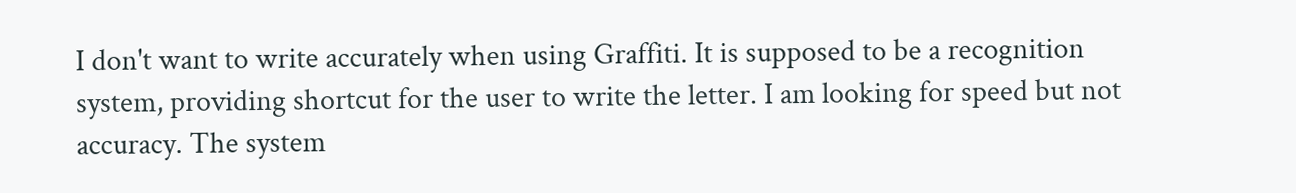I don't want to write accurately when using Graffiti. It is supposed to be a recognition system, providing shortcut for the user to write the letter. I am looking for speed but not accuracy. The system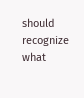should recognize what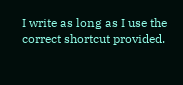I write as long as I use the correct shortcut provided.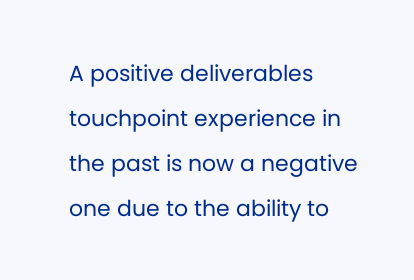A positive deliverables touchpoint experience in the past is now a negative one due to the ability to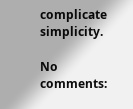complicate simplicity.

No comments: